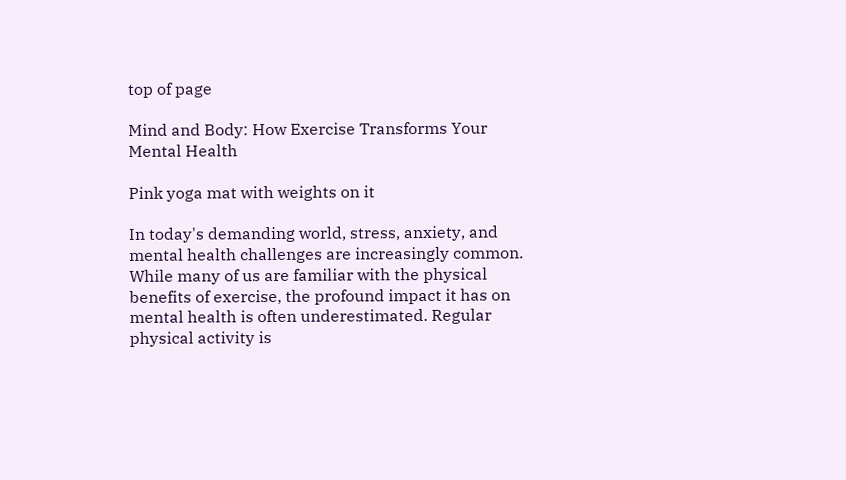top of page

Mind and Body: How Exercise Transforms Your Mental Health

Pink yoga mat with weights on it

In today's demanding world, stress, anxiety, and mental health challenges are increasingly common. While many of us are familiar with the physical benefits of exercise, the profound impact it has on mental health is often underestimated. Regular physical activity is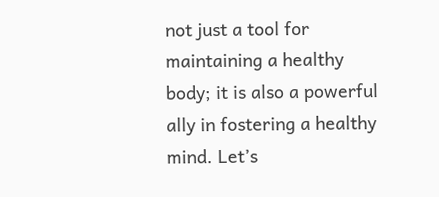not just a tool for maintaining a healthy body; it is also a powerful ally in fostering a healthy mind. Let’s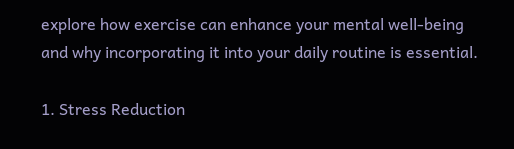explore how exercise can enhance your mental well-being and why incorporating it into your daily routine is essential.

1. Stress Reduction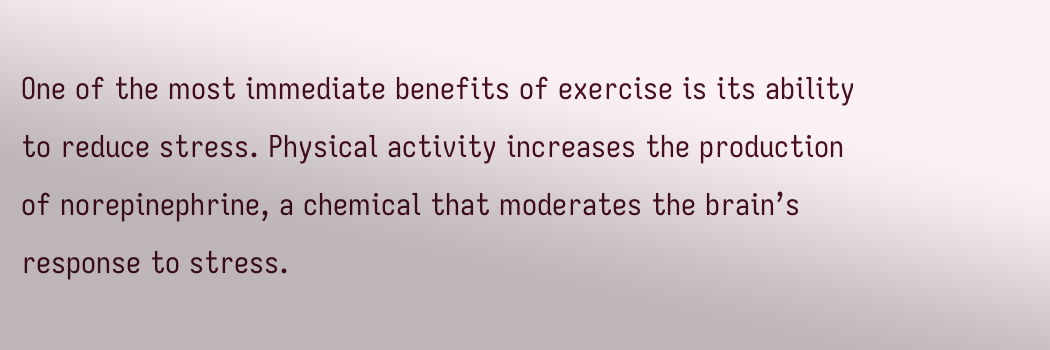One of the most immediate benefits of exercise is its ability to reduce stress. Physical activity increases the production of norepinephrine, a chemical that moderates the brain’s response to stress.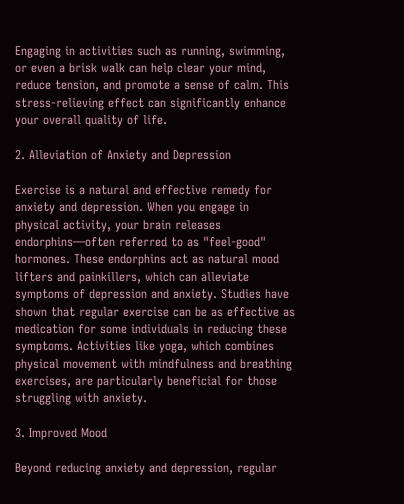Engaging in activities such as running, swimming, or even a brisk walk can help clear your mind, reduce tension, and promote a sense of calm. This stress-relieving effect can significantly enhance your overall quality of life.

2. Alleviation of Anxiety and Depression

Exercise is a natural and effective remedy for anxiety and depression. When you engage in physical activity, your brain releases endorphins—often referred to as "feel-good" hormones. These endorphins act as natural mood lifters and painkillers, which can alleviate symptoms of depression and anxiety. Studies have shown that regular exercise can be as effective as medication for some individuals in reducing these symptoms. Activities like yoga, which combines physical movement with mindfulness and breathing exercises, are particularly beneficial for those struggling with anxiety.

3. Improved Mood

Beyond reducing anxiety and depression, regular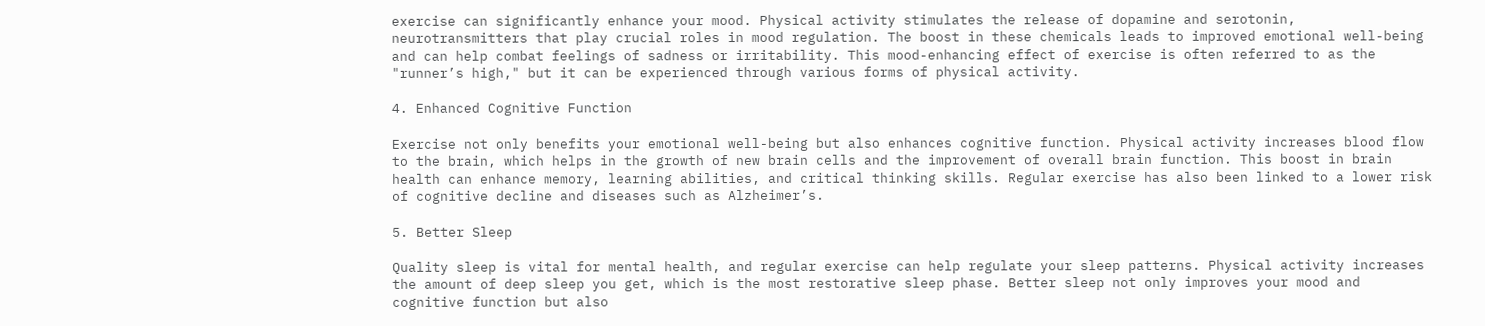exercise can significantly enhance your mood. Physical activity stimulates the release of dopamine and serotonin, neurotransmitters that play crucial roles in mood regulation. The boost in these chemicals leads to improved emotional well-being and can help combat feelings of sadness or irritability. This mood-enhancing effect of exercise is often referred to as the "runner’s high," but it can be experienced through various forms of physical activity.

4. Enhanced Cognitive Function

Exercise not only benefits your emotional well-being but also enhances cognitive function. Physical activity increases blood flow to the brain, which helps in the growth of new brain cells and the improvement of overall brain function. This boost in brain health can enhance memory, learning abilities, and critical thinking skills. Regular exercise has also been linked to a lower risk of cognitive decline and diseases such as Alzheimer’s.

5. Better Sleep

Quality sleep is vital for mental health, and regular exercise can help regulate your sleep patterns. Physical activity increases the amount of deep sleep you get, which is the most restorative sleep phase. Better sleep not only improves your mood and cognitive function but also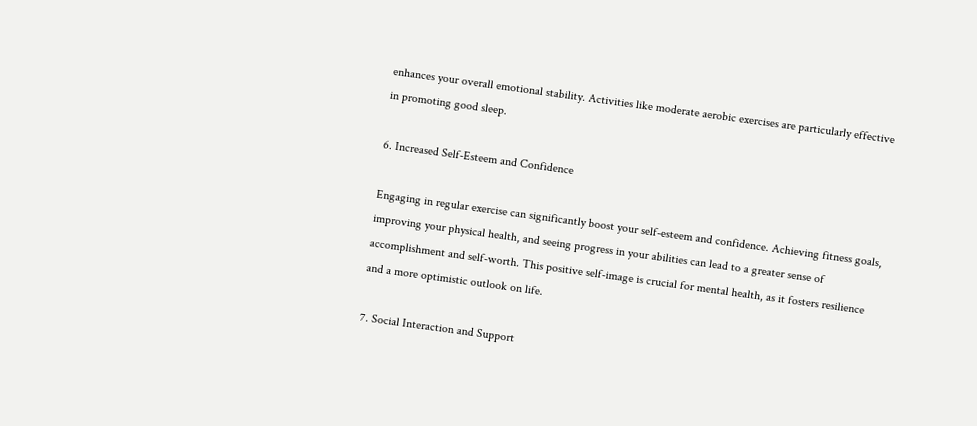enhances your overall emotional stability. Activities like moderate aerobic exercises are particularly effective in promoting good sleep.

6. Increased Self-Esteem and Confidence

Engaging in regular exercise can significantly boost your self-esteem and confidence. Achieving fitness goals, improving your physical health, and seeing progress in your abilities can lead to a greater sense of accomplishment and self-worth. This positive self-image is crucial for mental health, as it fosters resilience and a more optimistic outlook on life.

7. Social Interaction and Support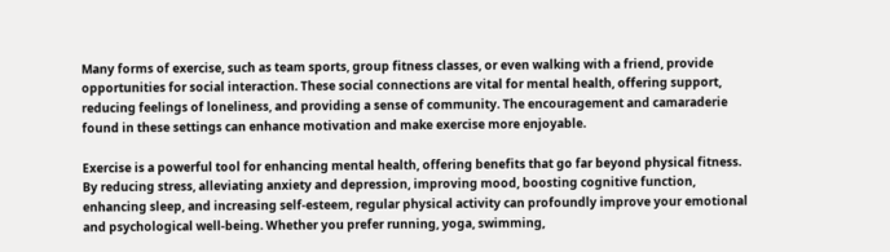Many forms of exercise, such as team sports, group fitness classes, or even walking with a friend, provide opportunities for social interaction. These social connections are vital for mental health, offering support, reducing feelings of loneliness, and providing a sense of community. The encouragement and camaraderie found in these settings can enhance motivation and make exercise more enjoyable.

Exercise is a powerful tool for enhancing mental health, offering benefits that go far beyond physical fitness. By reducing stress, alleviating anxiety and depression, improving mood, boosting cognitive function, enhancing sleep, and increasing self-esteem, regular physical activity can profoundly improve your emotional and psychological well-being. Whether you prefer running, yoga, swimming,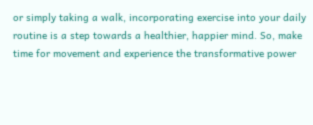or simply taking a walk, incorporating exercise into your daily routine is a step towards a healthier, happier mind. So, make time for movement and experience the transformative power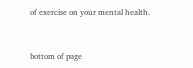of exercise on your mental health.


bottom of page